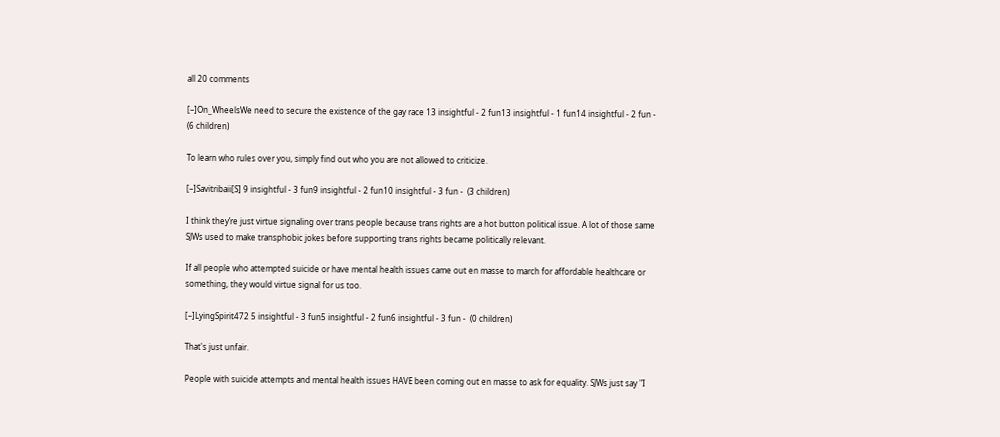all 20 comments

[–]On_WheelsWe need to secure the existence of the gay race 13 insightful - 2 fun13 insightful - 1 fun14 insightful - 2 fun -  (6 children)

To learn who rules over you, simply find out who you are not allowed to criticize.

[–]Savitribaii[S] 9 insightful - 3 fun9 insightful - 2 fun10 insightful - 3 fun -  (3 children)

I think they’re just virtue signaling over trans people because trans rights are a hot button political issue. A lot of those same SJWs used to make transphobic jokes before supporting trans rights became politically relevant.

If all people who attempted suicide or have mental health issues came out en masse to march for affordable healthcare or something, they would virtue signal for us too.

[–]LyingSpirit472 5 insightful - 3 fun5 insightful - 2 fun6 insightful - 3 fun -  (0 children)

That's just unfair.

People with suicide attempts and mental health issues HAVE been coming out en masse to ask for equality. SJWs just say "I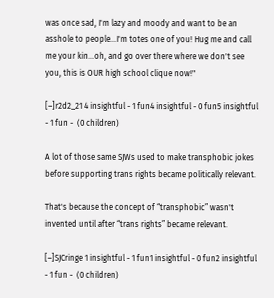was once sad, I'm lazy and moody and want to be an asshole to people...I'm totes one of you! Hug me and call me your kin...oh, and go over there where we don't see you, this is OUR high school clique now!"

[–]r2d2_21 4 insightful - 1 fun4 insightful - 0 fun5 insightful - 1 fun -  (0 children)

A lot of those same SJWs used to make transphobic jokes before supporting trans rights became politically relevant.

That's because the concept of “transphobic” wasn't invented until after “trans rights” became relevant.

[–]SJCringe 1 insightful - 1 fun1 insightful - 0 fun2 insightful - 1 fun -  (0 children)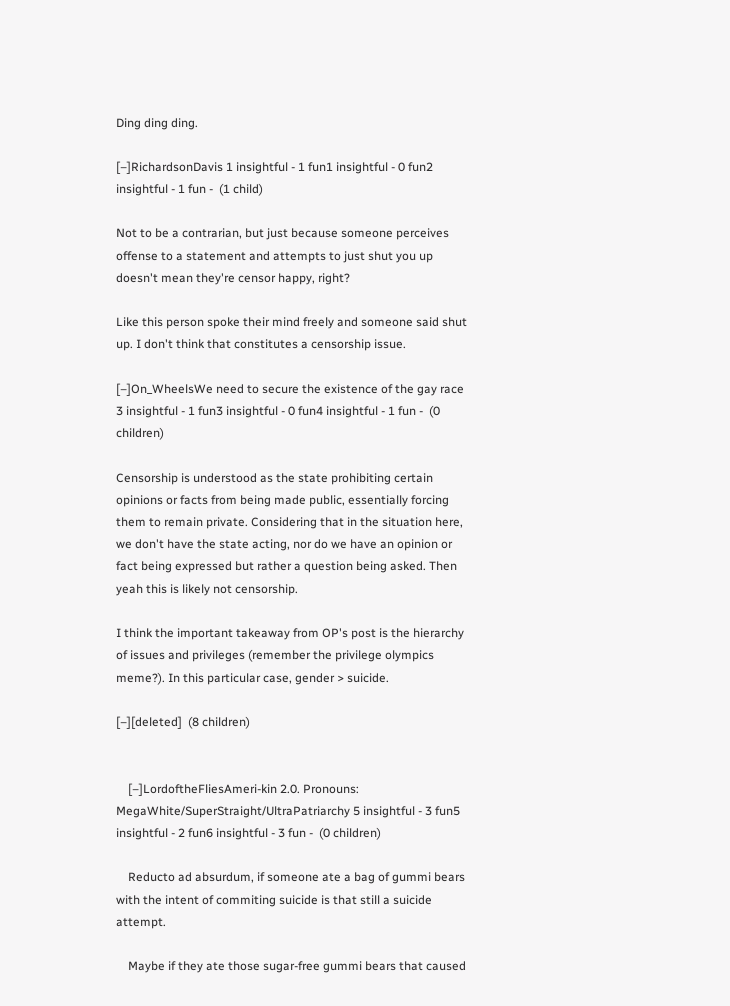Ding ding ding.

[–]RichardsonDavis 1 insightful - 1 fun1 insightful - 0 fun2 insightful - 1 fun -  (1 child)

Not to be a contrarian, but just because someone perceives offense to a statement and attempts to just shut you up doesn't mean they're censor happy, right?

Like this person spoke their mind freely and someone said shut up. I don't think that constitutes a censorship issue.

[–]On_WheelsWe need to secure the existence of the gay race 3 insightful - 1 fun3 insightful - 0 fun4 insightful - 1 fun -  (0 children)

Censorship is understood as the state prohibiting certain opinions or facts from being made public, essentially forcing them to remain private. Considering that in the situation here, we don't have the state acting, nor do we have an opinion or fact being expressed but rather a question being asked. Then yeah this is likely not censorship.

I think the important takeaway from OP's post is the hierarchy of issues and privileges (remember the privilege olympics meme?). In this particular case, gender > suicide.

[–][deleted]  (8 children)


    [–]LordoftheFliesAmeri-kin 2.0. Pronouns: MegaWhite/SuperStraight/UltraPatriarchy 5 insightful - 3 fun5 insightful - 2 fun6 insightful - 3 fun -  (0 children)

    Reducto ad absurdum, if someone ate a bag of gummi bears with the intent of commiting suicide is that still a suicide attempt.

    Maybe if they ate those sugar-free gummi bears that caused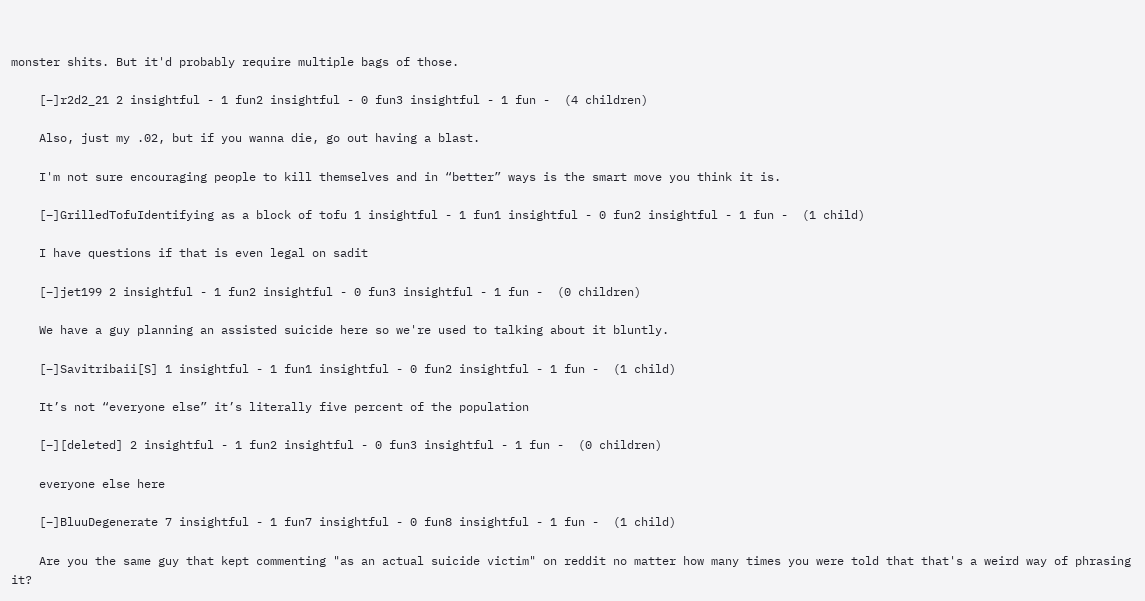monster shits. But it'd probably require multiple bags of those.

    [–]r2d2_21 2 insightful - 1 fun2 insightful - 0 fun3 insightful - 1 fun -  (4 children)

    Also, just my .02, but if you wanna die, go out having a blast.

    I'm not sure encouraging people to kill themselves and in “better” ways is the smart move you think it is.

    [–]GrilledTofuIdentifying as a block of tofu 1 insightful - 1 fun1 insightful - 0 fun2 insightful - 1 fun -  (1 child)

    I have questions if that is even legal on sadit

    [–]jet199 2 insightful - 1 fun2 insightful - 0 fun3 insightful - 1 fun -  (0 children)

    We have a guy planning an assisted suicide here so we're used to talking about it bluntly.

    [–]Savitribaii[S] 1 insightful - 1 fun1 insightful - 0 fun2 insightful - 1 fun -  (1 child)

    It’s not “everyone else” it’s literally five percent of the population

    [–][deleted] 2 insightful - 1 fun2 insightful - 0 fun3 insightful - 1 fun -  (0 children)

    everyone else here

    [–]BluuDegenerate 7 insightful - 1 fun7 insightful - 0 fun8 insightful - 1 fun -  (1 child)

    Are you the same guy that kept commenting "as an actual suicide victim" on reddit no matter how many times you were told that that's a weird way of phrasing it?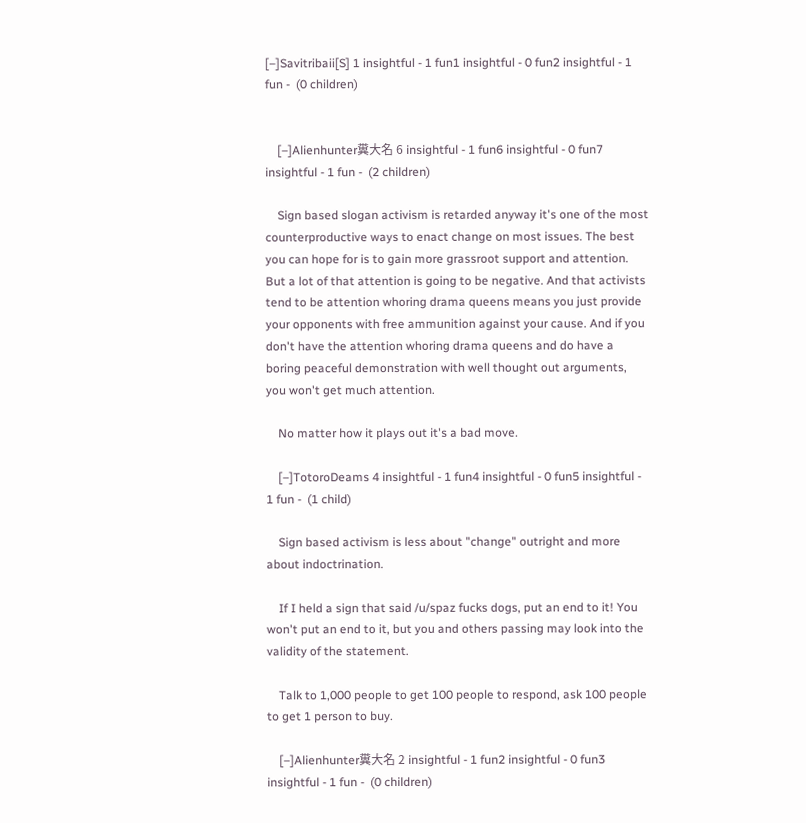[–]Savitribaii[S] 1 insightful - 1 fun1 insightful - 0 fun2 insightful - 1 fun -  (0 children)


    [–]Alienhunter糞大名 6 insightful - 1 fun6 insightful - 0 fun7 insightful - 1 fun -  (2 children)

    Sign based slogan activism is retarded anyway it's one of the most counterproductive ways to enact change on most issues. The best you can hope for is to gain more grassroot support and attention. But a lot of that attention is going to be negative. And that activists tend to be attention whoring drama queens means you just provide your opponents with free ammunition against your cause. And if you don't have the attention whoring drama queens and do have a boring peaceful demonstration with well thought out arguments, you won't get much attention.

    No matter how it plays out it's a bad move.

    [–]TotoroDeams 4 insightful - 1 fun4 insightful - 0 fun5 insightful - 1 fun -  (1 child)

    Sign based activism is less about "change" outright and more about indoctrination.

    If I held a sign that said /u/spaz fucks dogs, put an end to it! You won't put an end to it, but you and others passing may look into the validity of the statement.

    Talk to 1,000 people to get 100 people to respond, ask 100 people to get 1 person to buy.

    [–]Alienhunter糞大名 2 insightful - 1 fun2 insightful - 0 fun3 insightful - 1 fun -  (0 children)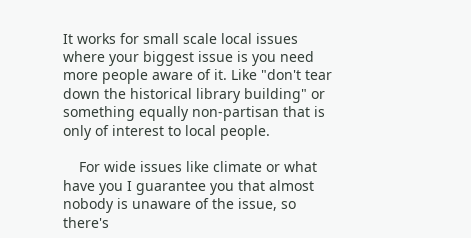It works for small scale local issues where your biggest issue is you need more people aware of it. Like "don't tear down the historical library building" or something equally non-partisan that is only of interest to local people.

    For wide issues like climate or what have you I guarantee you that almost nobody is unaware of the issue, so there's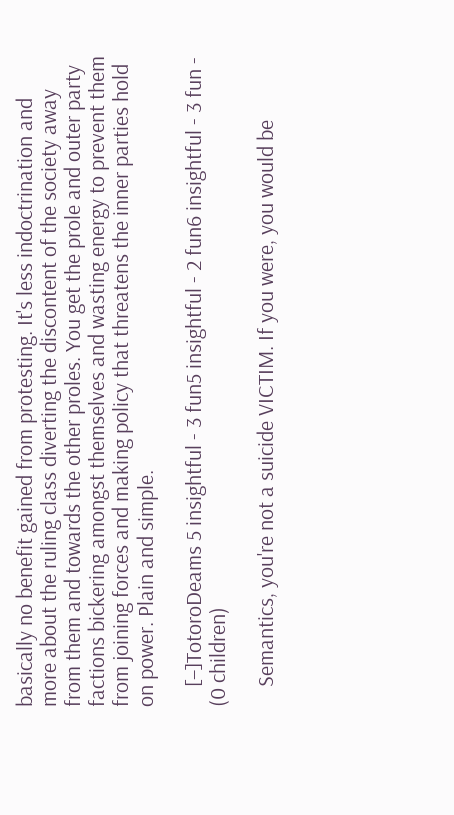basically no benefit gained from protesting. It's less indoctrination and more about the ruling class diverting the discontent of the society away from them and towards the other proles. You get the prole and outer party factions bickering amongst themselves and wasting energy to prevent them from joining forces and making policy that threatens the inner parties hold on power. Plain and simple.

    [–]TotoroDeams 5 insightful - 3 fun5 insightful - 2 fun6 insightful - 3 fun -  (0 children)

    Semantics, you're not a suicide VICTIM. If you were, you would be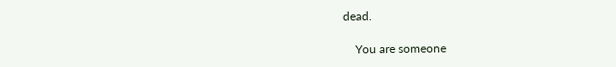dead.

    You are someone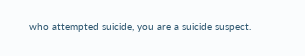who attempted suicide, you are a suicide suspect.